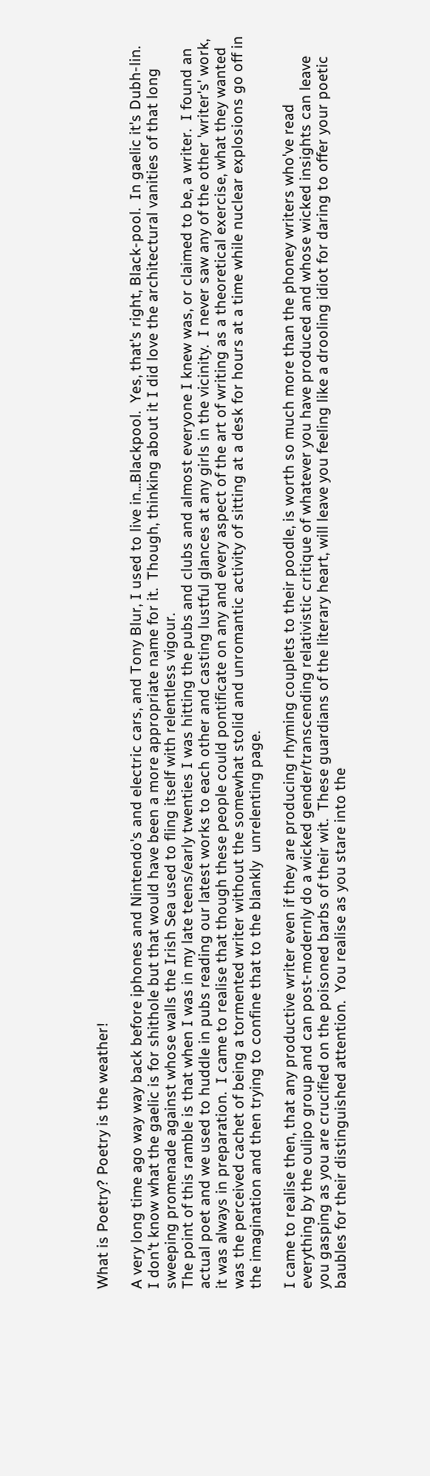What is Poetry? Poetry is the weather!

A very long time ago way way back before iphones and Nintendo's and electric cars, and Tony Blur, I used to live in...Blackpool.  Yes, that's right, Black-pool.  In gaelic it's Dubh-lin. I don't know what the gaelic is for shithole but that would have been a more appropriate name for it.  Though, thinking about it I did love the architectural vanities of that long sweeping promenade against whose walls the Irish Sea used to fling itself with relentless vigour.
The point of this ramble is that when I was in my late teens/early twenties I was hitting the pubs and clubs and almost everyone I knew was, or claimed to be, a writer.  I found an actual poet and we used to huddle in pubs reading our latest works to each other and casting lustful glances at any girls in the vicinity.  I never saw any of the other 'writer's' work, it was always in preparation.  I came to realise that though these people could pontificate on any and every aspect of the art of writing as a theoretical exercise, what they wanted was the perceived cachet of being a tormented writer without the somewhat stolid and unromantic activity of sitting at a desk for hours at a time while nuclear explosions go off in the imagination and then trying to confine that to the blankly  unrelenting page.

I came to realise then, that any productive writer even if they are producing rhyming couplets to their poodle, is worth so much more than the phoney writers who've read everything by the oulipo group and can post-modernly do a wicked gender/transcending relativistic critique of whatever you have produced and whose wicked insights can leave you gasping as you are crucified on the poisoned barbs of their wit.  These guardians of the literary heart, will leave you feeling like a drooling idiot for daring to offer your poetic baubles for their distinguished attention.  You realise as you stare into the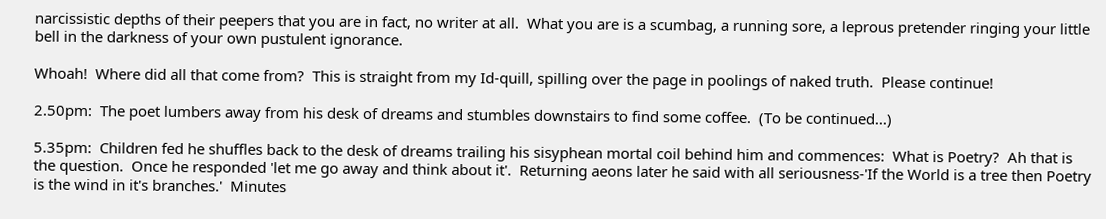narcissistic depths of their peepers that you are in fact, no writer at all.  What you are is a scumbag, a running sore, a leprous pretender ringing your little bell in the darkness of your own pustulent ignorance.

Whoah!  Where did all that come from?  This is straight from my Id-quill, spilling over the page in poolings of naked truth.  Please continue!

2.50pm:  The poet lumbers away from his desk of dreams and stumbles downstairs to find some coffee.  (To be continued...)

5.35pm:  Children fed he shuffles back to the desk of dreams trailing his sisyphean mortal coil behind him and commences:  What is Poetry?  Ah that is the question.  Once he responded 'let me go away and think about it'.  Returning aeons later he said with all seriousness-'If the World is a tree then Poetry is the wind in it's branches.'  Minutes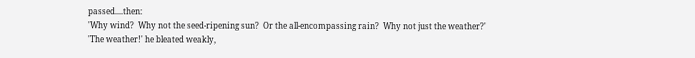passed....then:
'Why wind?  Why not the seed-ripening sun?  Or the all-encompassing rain?  Why not just the weather?'
'The weather!' he bleated weakly,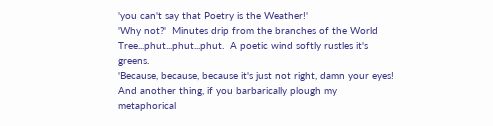'you can't say that Poetry is the Weather!'
'Why not?'  Minutes drip from the branches of the World Tree...phut...phut...phut.  A poetic wind softly rustles it's greens.
'Because, because, because it's just not right, damn your eyes!  And another thing, if you barbarically plough my metaphorical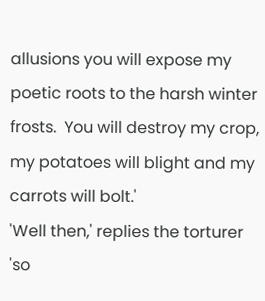allusions you will expose my poetic roots to the harsh winter frosts.  You will destroy my crop, my potatoes will blight and my carrots will bolt.'
'Well then,' replies the torturer 'so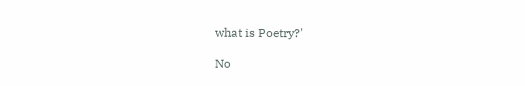what is Poetry?'

No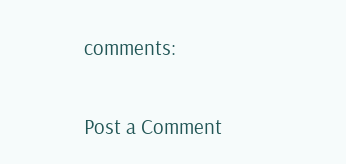comments:

Post a Comment